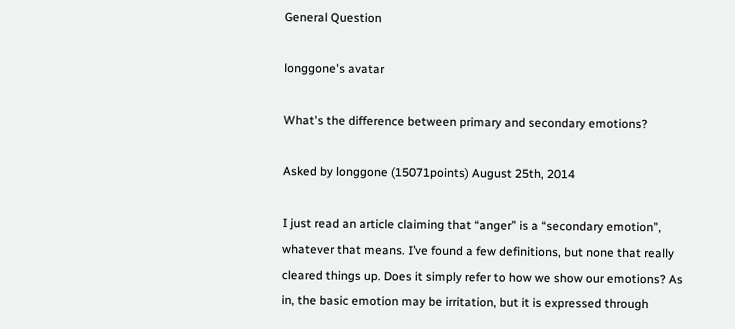General Question

longgone's avatar

What's the difference between primary and secondary emotions?

Asked by longgone (15071points) August 25th, 2014

I just read an article claiming that “anger” is a “secondary emotion”, whatever that means. I’ve found a few definitions, but none that really cleared things up. Does it simply refer to how we show our emotions? As in, the basic emotion may be irritation, but it is expressed through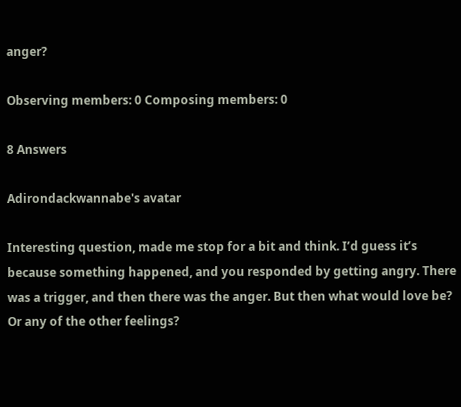anger?

Observing members: 0 Composing members: 0

8 Answers

Adirondackwannabe's avatar

Interesting question, made me stop for a bit and think. I’d guess it’s because something happened, and you responded by getting angry. There was a trigger, and then there was the anger. But then what would love be? Or any of the other feelings?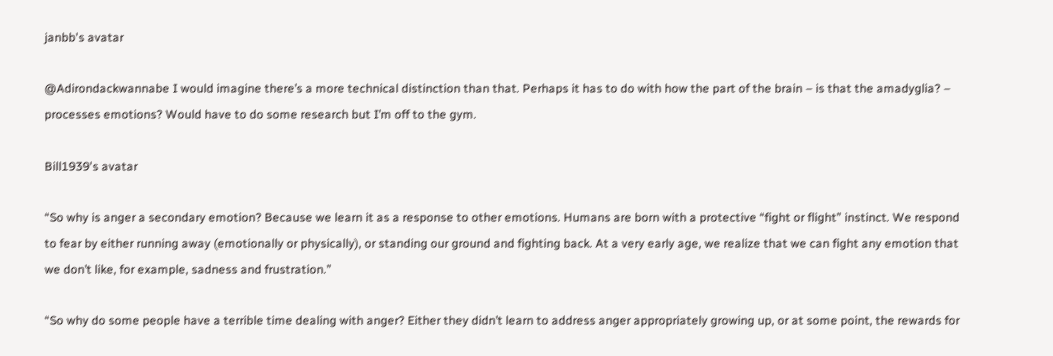janbb's avatar

@Adirondackwannabe I would imagine there’s a more technical distinction than that. Perhaps it has to do with how the part of the brain – is that the amadyglia? – processes emotions? Would have to do some research but I’m off to the gym.

Bill1939's avatar

“So why is anger a secondary emotion? Because we learn it as a response to other emotions. Humans are born with a protective “fight or flight” instinct. We respond to fear by either running away (emotionally or physically), or standing our ground and fighting back. At a very early age, we realize that we can fight any emotion that we don’t like, for example, sadness and frustration.”

“So why do some people have a terrible time dealing with anger? Either they didn’t learn to address anger appropriately growing up, or at some point, the rewards for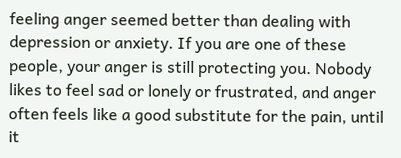feeling anger seemed better than dealing with depression or anxiety. If you are one of these people, your anger is still protecting you. Nobody likes to feel sad or lonely or frustrated, and anger often feels like a good substitute for the pain, until it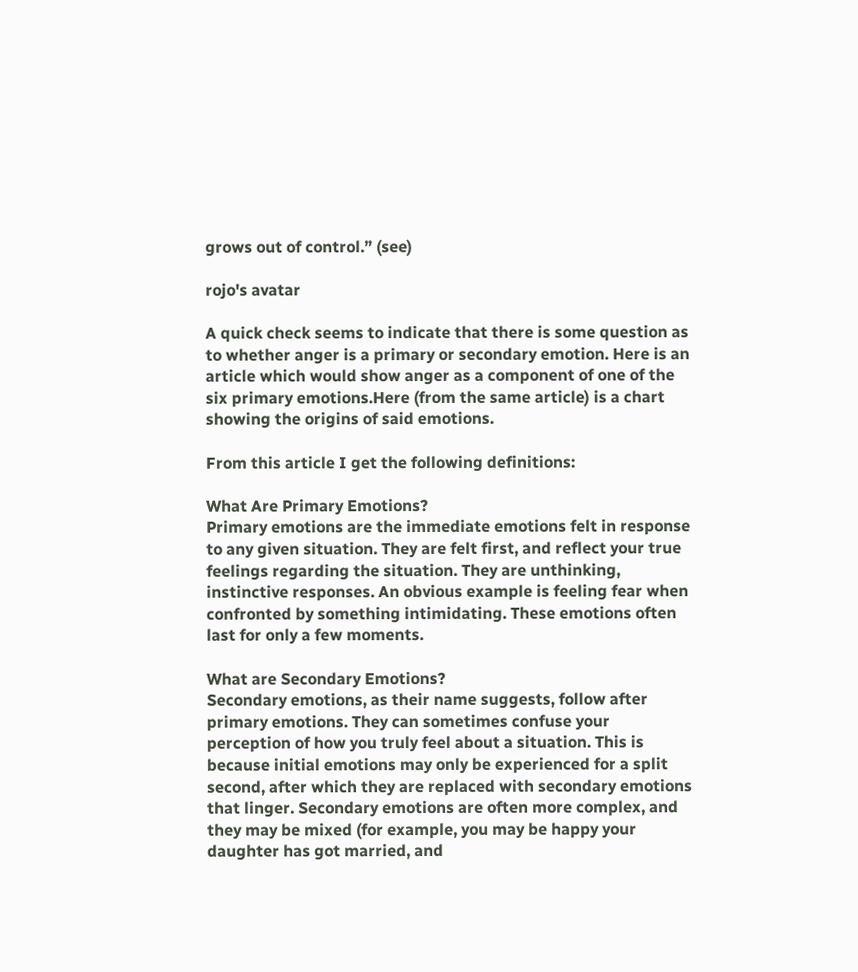grows out of control.” (see)

rojo's avatar

A quick check seems to indicate that there is some question as to whether anger is a primary or secondary emotion. Here is an article which would show anger as a component of one of the six primary emotions.Here (from the same article) is a chart showing the origins of said emotions.

From this article I get the following definitions:

What Are Primary Emotions?
Primary emotions are the immediate emotions felt in response to any given situation. They are felt first, and reflect your true feelings regarding the situation. They are unthinking, instinctive responses. An obvious example is feeling fear when confronted by something intimidating. These emotions often last for only a few moments.

What are Secondary Emotions?
Secondary emotions, as their name suggests, follow after primary emotions. They can sometimes confuse your perception of how you truly feel about a situation. This is because initial emotions may only be experienced for a split second, after which they are replaced with secondary emotions that linger. Secondary emotions are often more complex, and they may be mixed (for example, you may be happy your daughter has got married, and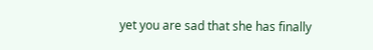yet you are sad that she has finally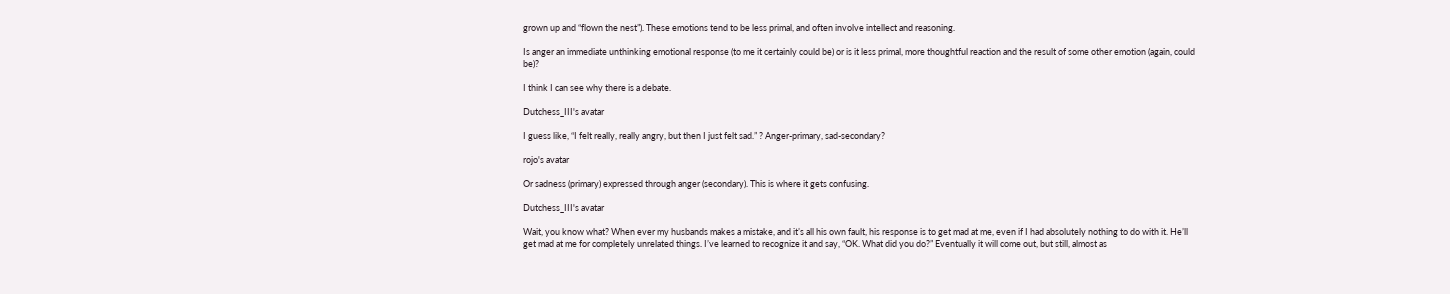grown up and “flown the nest”). These emotions tend to be less primal, and often involve intellect and reasoning.

Is anger an immediate unthinking emotional response (to me it certainly could be) or is it less primal, more thoughtful reaction and the result of some other emotion (again, could be)?

I think I can see why there is a debate.

Dutchess_III's avatar

I guess like, “I felt really, really angry, but then I just felt sad.” ? Anger-primary, sad-secondary?

rojo's avatar

Or sadness (primary) expressed through anger (secondary). This is where it gets confusing.

Dutchess_III's avatar

Wait, you know what? When ever my husbands makes a mistake, and it’s all his own fault, his response is to get mad at me, even if I had absolutely nothing to do with it. He’ll get mad at me for completely unrelated things. I’ve learned to recognize it and say, “OK. What did you do?” Eventually it will come out, but still, almost as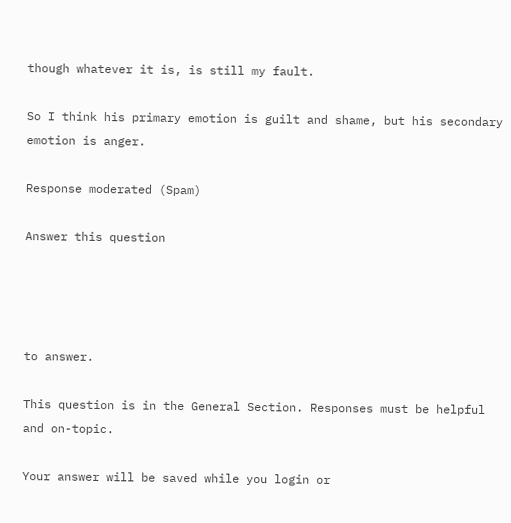though whatever it is, is still my fault.

So I think his primary emotion is guilt and shame, but his secondary emotion is anger.

Response moderated (Spam)

Answer this question




to answer.

This question is in the General Section. Responses must be helpful and on-topic.

Your answer will be saved while you login or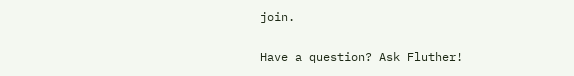join.

Have a question? Ask Fluther!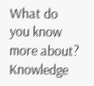What do you know more about?
Knowledge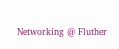Networking @ Fluther